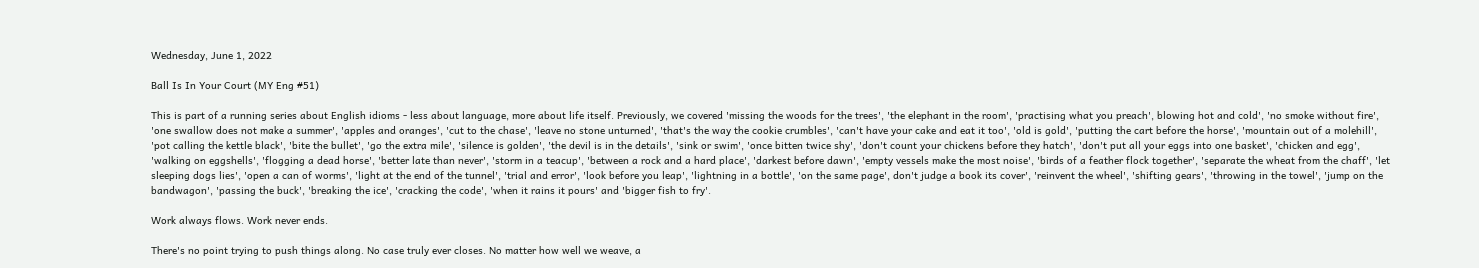Wednesday, June 1, 2022

Ball Is In Your Court (MY Eng #51)

This is part of a running series about English idioms - less about language, more about life itself. Previously, we covered 'missing the woods for the trees', 'the elephant in the room', 'practising what you preach', blowing hot and cold', 'no smoke without fire', 'one swallow does not make a summer', 'apples and oranges', 'cut to the chase', 'leave no stone unturned', 'that's the way the cookie crumbles', 'can't have your cake and eat it too', 'old is gold', 'putting the cart before the horse', 'mountain out of a molehill', 'pot calling the kettle black', 'bite the bullet', 'go the extra mile', 'silence is golden', 'the devil is in the details', 'sink or swim', 'once bitten twice shy', 'don't count your chickens before they hatch', 'don't put all your eggs into one basket', 'chicken and egg', 'walking on eggshells', 'flogging a dead horse', 'better late than never', 'storm in a teacup', 'between a rock and a hard place', 'darkest before dawn', 'empty vessels make the most noise', 'birds of a feather flock together', 'separate the wheat from the chaff', 'let sleeping dogs lies', 'open a can of worms', 'light at the end of the tunnel', 'trial and error', 'look before you leap', 'lightning in a bottle', 'on the same page', don't judge a book its cover', 'reinvent the wheel', 'shifting gears', 'throwing in the towel', 'jump on the bandwagon', 'passing the buck', 'breaking the ice', 'cracking the code', 'when it rains it pours' and 'bigger fish to fry'.

Work always flows. Work never ends.

There's no point trying to push things along. No case truly ever closes. No matter how well we weave, a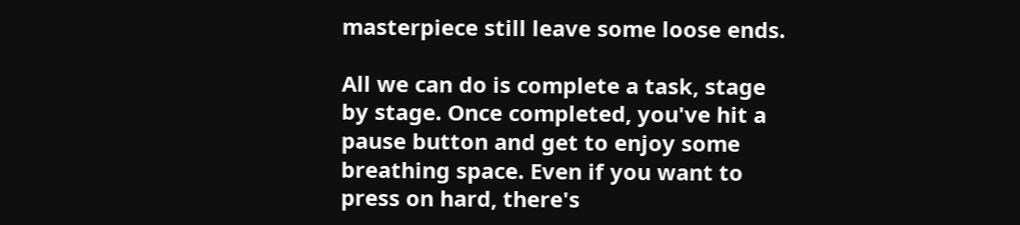masterpiece still leave some loose ends.

All we can do is complete a task, stage by stage. Once completed, you've hit a pause button and get to enjoy some breathing space. Even if you want to press on hard, there's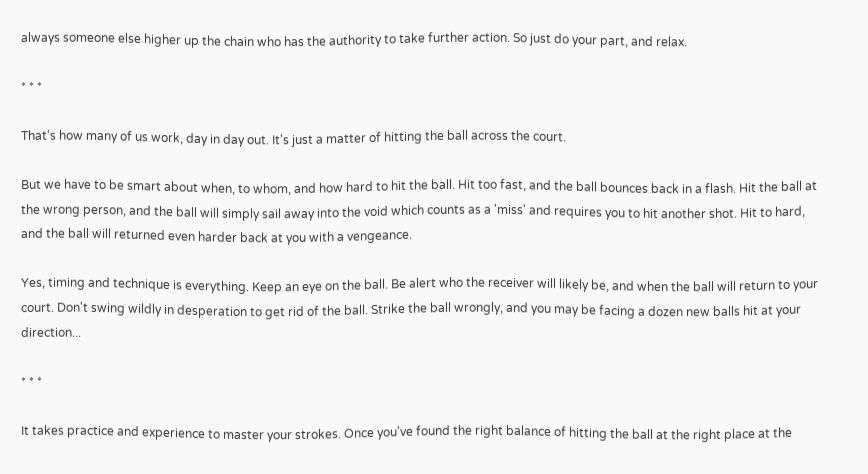always someone else higher up the chain who has the authority to take further action. So just do your part, and relax.

* * *

That's how many of us work, day in day out. It's just a matter of hitting the ball across the court.

But we have to be smart about when, to whom, and how hard to hit the ball. Hit too fast, and the ball bounces back in a flash. Hit the ball at the wrong person, and the ball will simply sail away into the void which counts as a 'miss' and requires you to hit another shot. Hit to hard, and the ball will returned even harder back at you with a vengeance.

Yes, timing and technique is everything. Keep an eye on the ball. Be alert who the receiver will likely be, and when the ball will return to your court. Don't swing wildly in desperation to get rid of the ball. Strike the ball wrongly, and you may be facing a dozen new balls hit at your direction...

* * *

It takes practice and experience to master your strokes. Once you've found the right balance of hitting the ball at the right place at the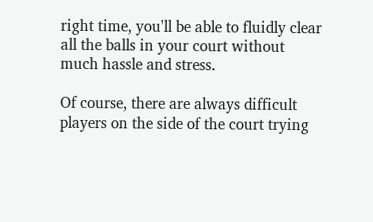right time, you'll be able to fluidly clear all the balls in your court without much hassle and stress.

Of course, there are always difficult players on the side of the court trying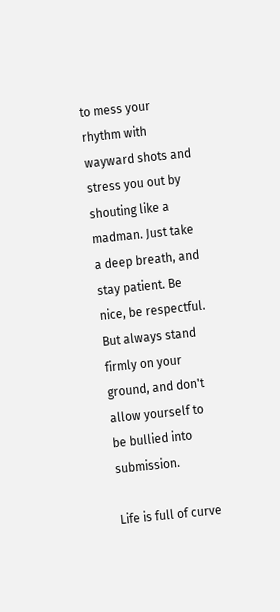to mess your rhythm with wayward shots and stress you out by shouting like a madman. Just take a deep breath, and stay patient. Be nice, be respectful. But always stand firmly on your ground, and don't allow yourself to be bullied into submission.

Life is full of curve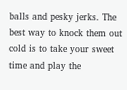balls and pesky jerks. The best way to knock them out cold is to take your sweet time and play the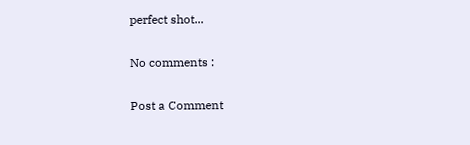perfect shot...

No comments :

Post a Comment